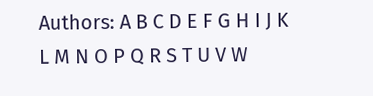Authors: A B C D E F G H I J K L M N O P Q R S T U V W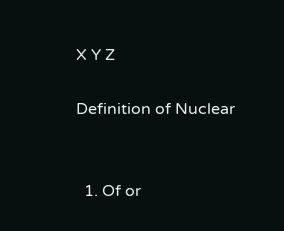X Y Z

Definition of Nuclear


  1. Of or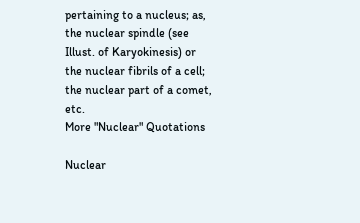pertaining to a nucleus; as, the nuclear spindle (see Illust. of Karyokinesis) or the nuclear fibrils of a cell; the nuclear part of a comet, etc.
More "Nuclear" Quotations

Nuclear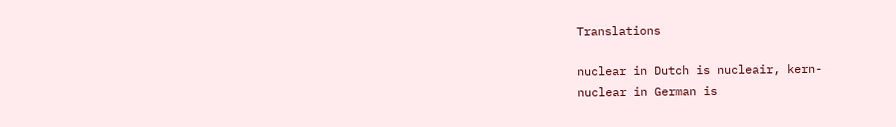Translations

nuclear in Dutch is nucleair, kern-
nuclear in German is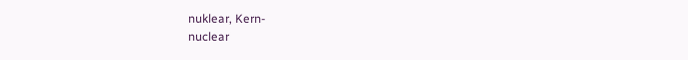nuklear, Kern-
nuclear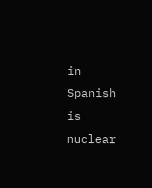in Spanish is nuclear